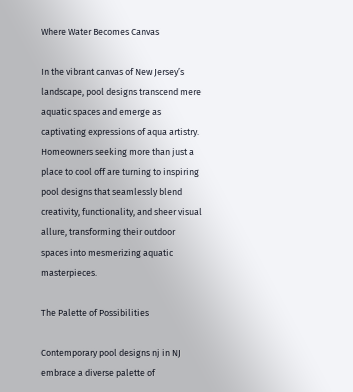Where Water Becomes Canvas

In the vibrant canvas of New Jersey’s landscape, pool designs transcend mere aquatic spaces and emerge as captivating expressions of aqua artistry. Homeowners seeking more than just a place to cool off are turning to inspiring pool designs that seamlessly blend creativity, functionality, and sheer visual allure, transforming their outdoor spaces into mesmerizing aquatic masterpieces.

The Palette of Possibilities

Contemporary pool designs nj in NJ embrace a diverse palette of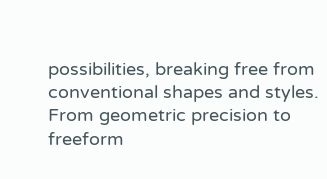possibilities, breaking free from conventional shapes and styles. From geometric precision to freeform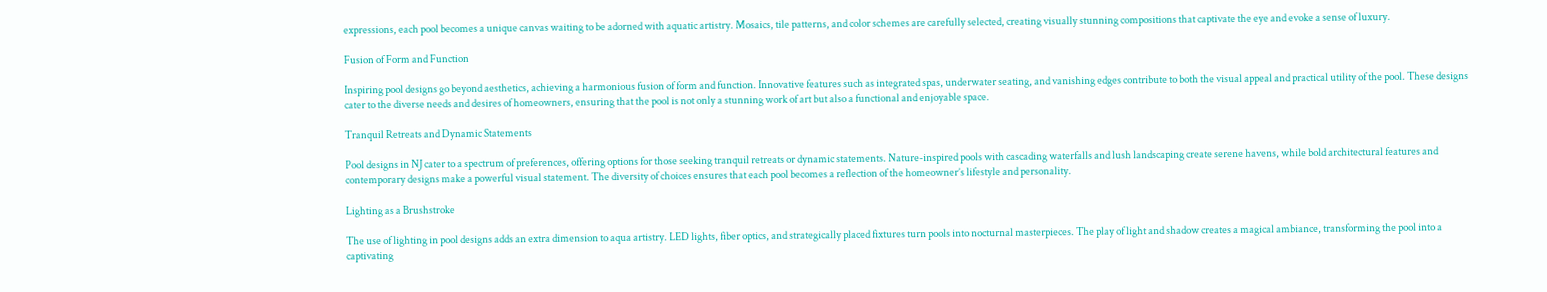expressions, each pool becomes a unique canvas waiting to be adorned with aquatic artistry. Mosaics, tile patterns, and color schemes are carefully selected, creating visually stunning compositions that captivate the eye and evoke a sense of luxury.

Fusion of Form and Function

Inspiring pool designs go beyond aesthetics, achieving a harmonious fusion of form and function. Innovative features such as integrated spas, underwater seating, and vanishing edges contribute to both the visual appeal and practical utility of the pool. These designs cater to the diverse needs and desires of homeowners, ensuring that the pool is not only a stunning work of art but also a functional and enjoyable space.

Tranquil Retreats and Dynamic Statements

Pool designs in NJ cater to a spectrum of preferences, offering options for those seeking tranquil retreats or dynamic statements. Nature-inspired pools with cascading waterfalls and lush landscaping create serene havens, while bold architectural features and contemporary designs make a powerful visual statement. The diversity of choices ensures that each pool becomes a reflection of the homeowner’s lifestyle and personality.

Lighting as a Brushstroke

The use of lighting in pool designs adds an extra dimension to aqua artistry. LED lights, fiber optics, and strategically placed fixtures turn pools into nocturnal masterpieces. The play of light and shadow creates a magical ambiance, transforming the pool into a captivating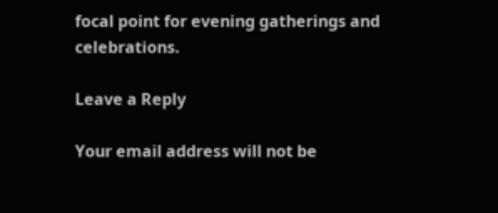focal point for evening gatherings and celebrations.

Leave a Reply

Your email address will not be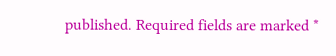published. Required fields are marked *